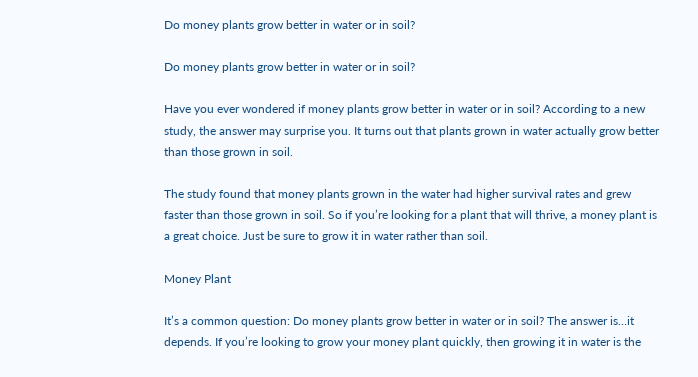Do money plants grow better in water or in soil?

Do money plants grow better in water or in soil?

Have you ever wondered if money plants grow better in water or in soil? According to a new study, the answer may surprise you. It turns out that plants grown in water actually grow better than those grown in soil.

The study found that money plants grown in the water had higher survival rates and grew faster than those grown in soil. So if you’re looking for a plant that will thrive, a money plant is a great choice. Just be sure to grow it in water rather than soil.

Money Plant

It’s a common question: Do money plants grow better in water or in soil? The answer is…it depends. If you’re looking to grow your money plant quickly, then growing it in water is the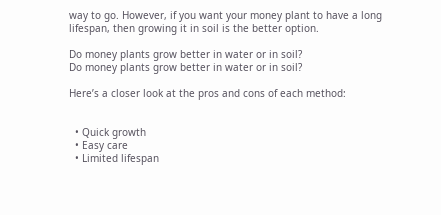way to go. However, if you want your money plant to have a long lifespan, then growing it in soil is the better option.

Do money plants grow better in water or in soil?
Do money plants grow better in water or in soil?

Here’s a closer look at the pros and cons of each method:


  • Quick growth
  • Easy care
  • Limited lifespan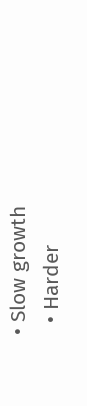• Slow growth
  • Harder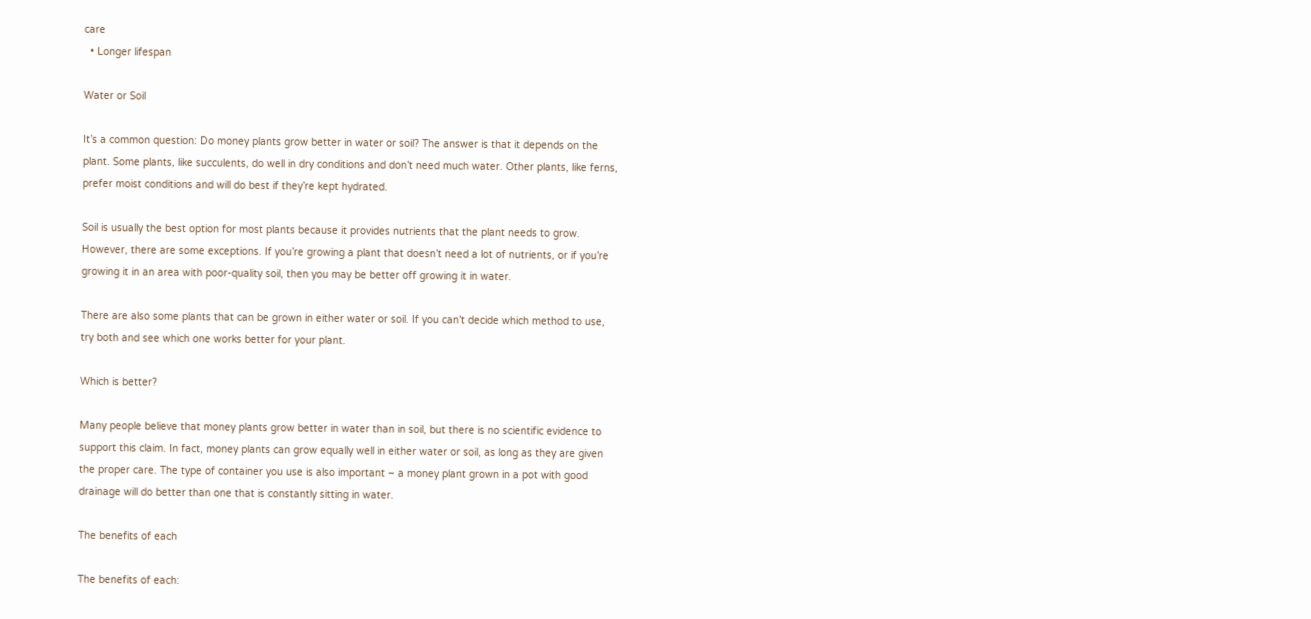care
  • Longer lifespan

Water or Soil

It’s a common question: Do money plants grow better in water or soil? The answer is that it depends on the plant. Some plants, like succulents, do well in dry conditions and don’t need much water. Other plants, like ferns, prefer moist conditions and will do best if they’re kept hydrated.

Soil is usually the best option for most plants because it provides nutrients that the plant needs to grow. However, there are some exceptions. If you’re growing a plant that doesn’t need a lot of nutrients, or if you’re growing it in an area with poor-quality soil, then you may be better off growing it in water.

There are also some plants that can be grown in either water or soil. If you can’t decide which method to use, try both and see which one works better for your plant.

Which is better?

Many people believe that money plants grow better in water than in soil, but there is no scientific evidence to support this claim. In fact, money plants can grow equally well in either water or soil, as long as they are given the proper care. The type of container you use is also important – a money plant grown in a pot with good drainage will do better than one that is constantly sitting in water.

The benefits of each

The benefits of each: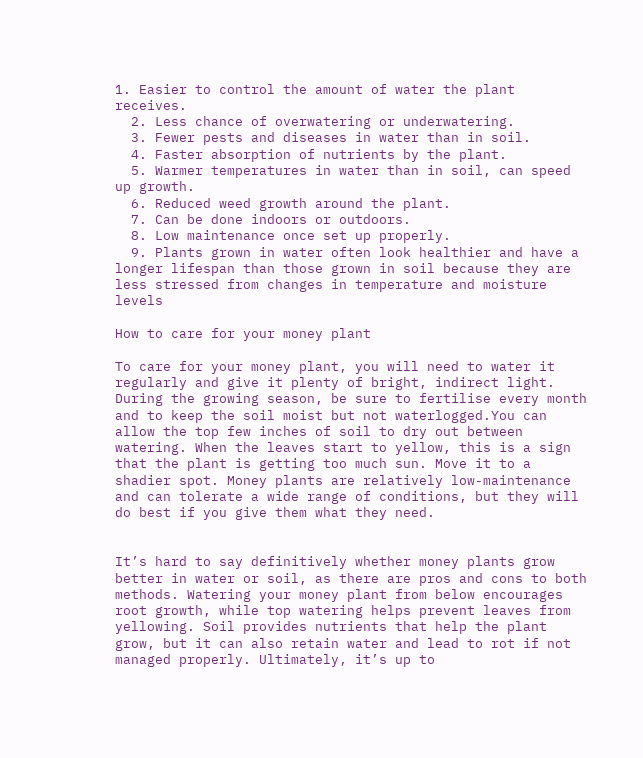1. Easier to control the amount of water the plant receives.
  2. Less chance of overwatering or underwatering.
  3. Fewer pests and diseases in water than in soil.
  4. Faster absorption of nutrients by the plant.
  5. Warmer temperatures in water than in soil, can speed up growth.
  6. Reduced weed growth around the plant.
  7. Can be done indoors or outdoors.
  8. Low maintenance once set up properly.
  9. Plants grown in water often look healthier and have a longer lifespan than those grown in soil because they are less stressed from changes in temperature and moisture levels

How to care for your money plant

To care for your money plant, you will need to water it regularly and give it plenty of bright, indirect light. During the growing season, be sure to fertilise every month and to keep the soil moist but not waterlogged.You can allow the top few inches of soil to dry out between watering. When the leaves start to yellow, this is a sign that the plant is getting too much sun. Move it to a shadier spot. Money plants are relatively low-maintenance and can tolerate a wide range of conditions, but they will do best if you give them what they need.


It’s hard to say definitively whether money plants grow better in water or soil, as there are pros and cons to both methods. Watering your money plant from below encourages root growth, while top watering helps prevent leaves from yellowing. Soil provides nutrients that help the plant grow, but it can also retain water and lead to rot if not managed properly. Ultimately, it’s up to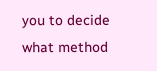you to decide what method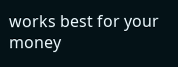works best for your money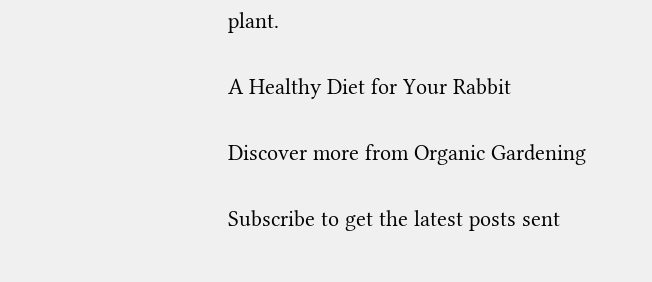plant.

A Healthy Diet for Your Rabbit

Discover more from Organic Gardening

Subscribe to get the latest posts sent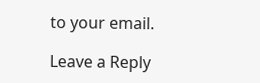to your email.

Leave a Reply